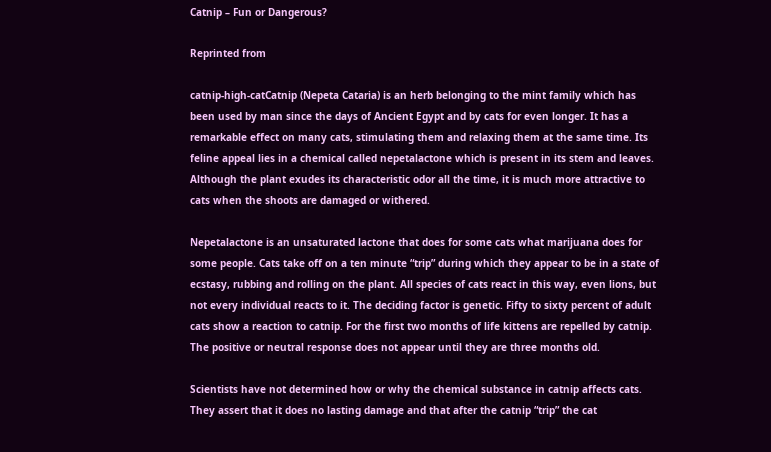Catnip – Fun or Dangerous?

Reprinted from

catnip-high-catCatnip (Nepeta Cataria) is an herb belonging to the mint family which has been used by man since the days of Ancient Egypt and by cats for even longer. It has a remarkable effect on many cats, stimulating them and relaxing them at the same time. Its feline appeal lies in a chemical called nepetalactone which is present in its stem and leaves. Although the plant exudes its characteristic odor all the time, it is much more attractive to cats when the shoots are damaged or withered.

Nepetalactone is an unsaturated lactone that does for some cats what marijuana does for some people. Cats take off on a ten minute “trip” during which they appear to be in a state of ecstasy, rubbing and rolling on the plant. All species of cats react in this way, even lions, but not every individual reacts to it. The deciding factor is genetic. Fifty to sixty percent of adult cats show a reaction to catnip. For the first two months of life kittens are repelled by catnip. The positive or neutral response does not appear until they are three months old.

Scientists have not determined how or why the chemical substance in catnip affects cats. They assert that it does no lasting damage and that after the catnip “trip” the cat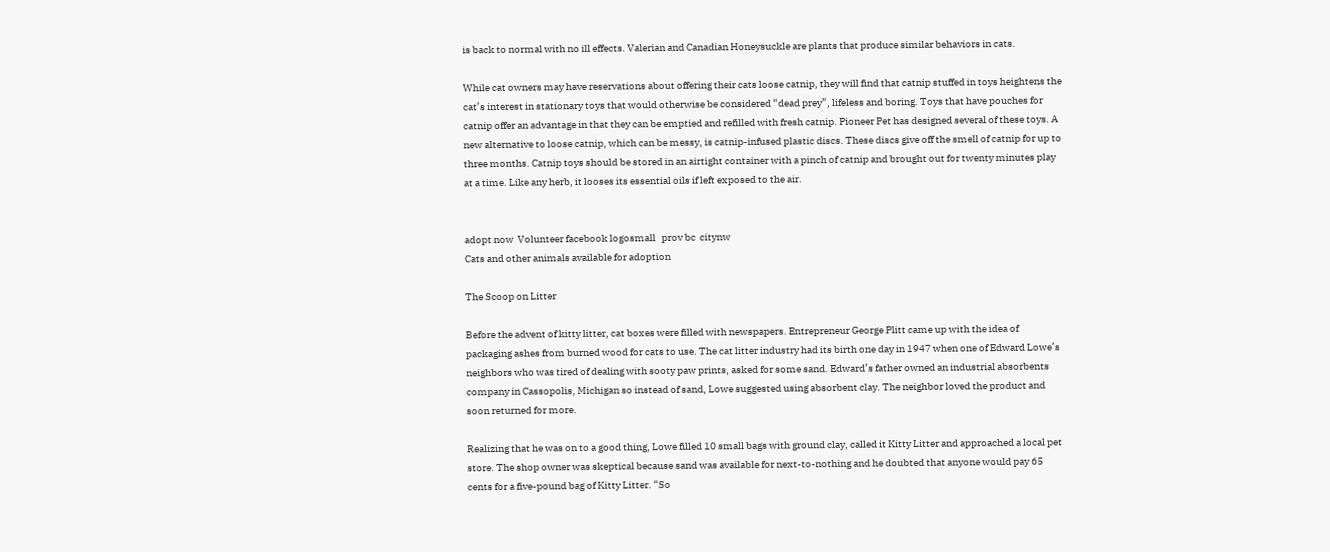is back to normal with no ill effects. Valerian and Canadian Honeysuckle are plants that produce similar behaviors in cats.

While cat owners may have reservations about offering their cats loose catnip, they will find that catnip stuffed in toys heightens the cat’s interest in stationary toys that would otherwise be considered “dead prey”, lifeless and boring. Toys that have pouches for catnip offer an advantage in that they can be emptied and refilled with fresh catnip. Pioneer Pet has designed several of these toys. A new alternative to loose catnip, which can be messy, is catnip-infused plastic discs. These discs give off the smell of catnip for up to three months. Catnip toys should be stored in an airtight container with a pinch of catnip and brought out for twenty minutes play at a time. Like any herb, it looses its essential oils if left exposed to the air.


adopt now  Volunteer facebook logosmall   prov bc  citynw
Cats and other animals available for adoption

The Scoop on Litter

Before the advent of kitty litter, cat boxes were filled with newspapers. Entrepreneur George Plitt came up with the idea of packaging ashes from burned wood for cats to use. The cat litter industry had its birth one day in 1947 when one of Edward Lowe’s neighbors who was tired of dealing with sooty paw prints, asked for some sand. Edward’s father owned an industrial absorbents company in Cassopolis, Michigan so instead of sand, Lowe suggested using absorbent clay. The neighbor loved the product and soon returned for more.

Realizing that he was on to a good thing, Lowe filled 10 small bags with ground clay, called it Kitty Litter and approached a local pet store. The shop owner was skeptical because sand was available for next-to-nothing and he doubted that anyone would pay 65 cents for a five-pound bag of Kitty Litter. “So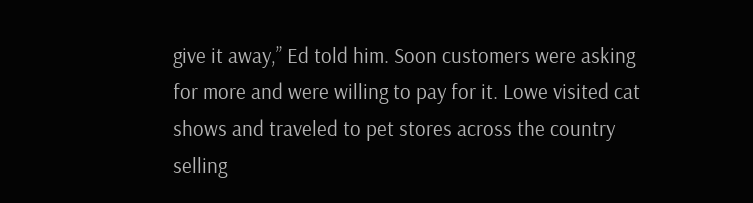give it away,” Ed told him. Soon customers were asking for more and were willing to pay for it. Lowe visited cat shows and traveled to pet stores across the country selling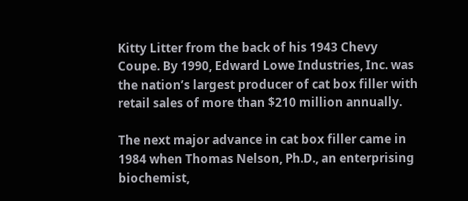Kitty Litter from the back of his 1943 Chevy Coupe. By 1990, Edward Lowe Industries, Inc. was the nation’s largest producer of cat box filler with retail sales of more than $210 million annually.

The next major advance in cat box filler came in 1984 when Thomas Nelson, Ph.D., an enterprising biochemist,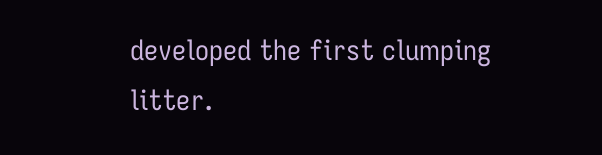developed the first clumping litter.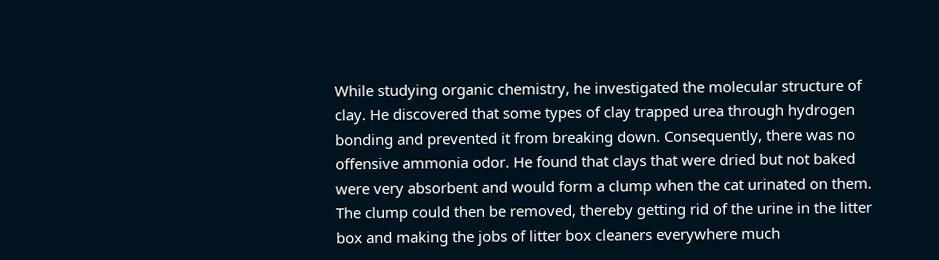While studying organic chemistry, he investigated the molecular structure of clay. He discovered that some types of clay trapped urea through hydrogen bonding and prevented it from breaking down. Consequently, there was no offensive ammonia odor. He found that clays that were dried but not baked were very absorbent and would form a clump when the cat urinated on them. The clump could then be removed, thereby getting rid of the urine in the litter box and making the jobs of litter box cleaners everywhere much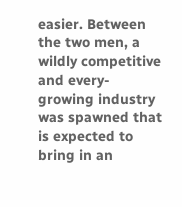easier. Between the two men, a wildly competitive and every-growing industry was spawned that is expected to bring in an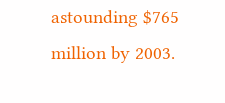astounding $765 million by 2003.